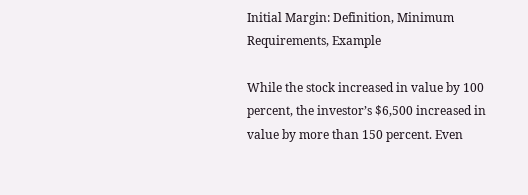Initial Margin: Definition, Minimum Requirements, Example

While the stock increased in value by 100 percent, the investor’s $6,500 increased in value by more than 150 percent. Even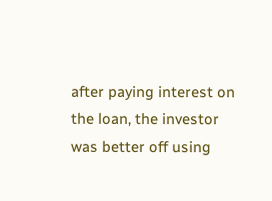after paying interest on the loan, the investor was better off using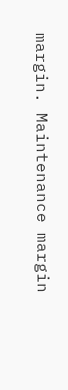margin. Maintenance margin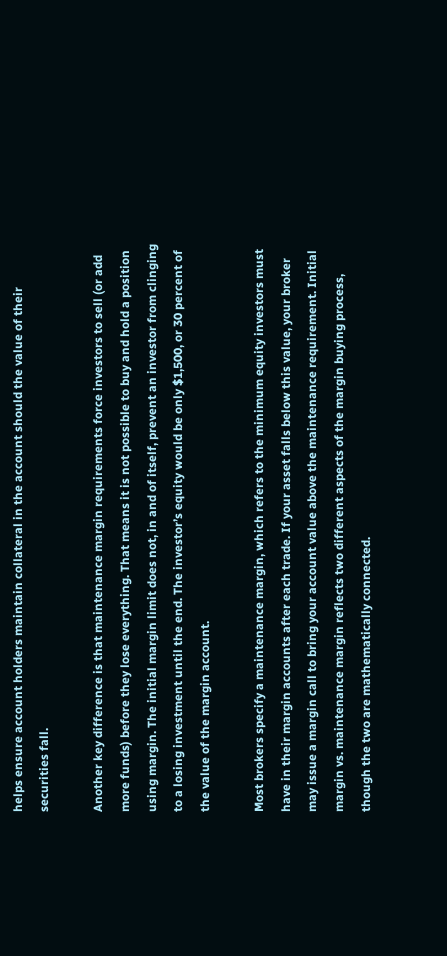helps ensure account holders maintain collateral in the account should the value of their securities fall.

Another key difference is that maintenance margin requirements force investors to sell (or add more funds) before they lose everything. That means it is not possible to buy and hold a position using margin. The initial margin limit does not, in and of itself, prevent an investor from clinging to a losing investment until the end. The investor’s equity would be only $1,500, or 30 percent of the value of the margin account.

Most brokers specify a maintenance margin, which refers to the minimum equity investors must have in their margin accounts after each trade. If your asset falls below this value, your broker may issue a margin call to bring your account value above the maintenance requirement. Initial margin vs. maintenance margin reflects two different aspects of the margin buying process, though the two are mathematically connected.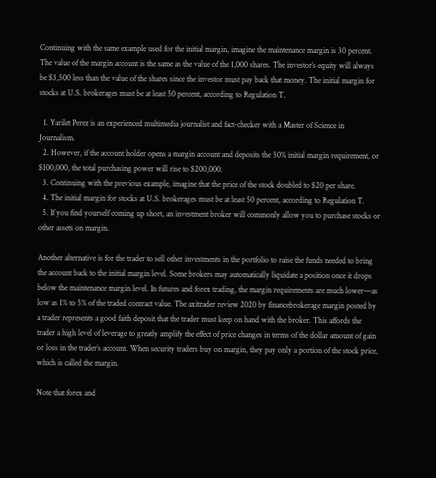Continuing with the same example used for the initial margin, imagine the maintenance margin is 30 percent. The value of the margin account is the same as the value of the 1,000 shares. The investor’s equity will always be $3,500 less than the value of the shares since the investor must pay back that money. The initial margin for stocks at U.S. brokerages must be at least 50 percent, according to Regulation T.

  1. Yarilet Perez is an experienced multimedia journalist and fact-checker with a Master of Science in Journalism.
  2. However, if the account holder opens a margin account and deposits the 50% initial margin requirement, or $100,000, the total purchasing power will rise to $200,000.
  3. Continuing with the previous example, imagine that the price of the stock doubled to $20 per share.
  4. The initial margin for stocks at U.S. brokerages must be at least 50 percent, according to Regulation T.
  5. If you find yourself coming up short, an investment broker will commonly allow you to purchase stocks or other assets on margin.

Another alternative is for the trader to sell other investments in the portfolio to raise the funds needed to bring the account back to the initial margin level. Some brokers may automatically liquidate a position once it drops below the maintenance margin level. In futures and forex trading, the margin requirements are much lower—as low as 1% to 5% of the traded contract value. The axitrader review 2020 by financebrokerage margin posted by a trader represents a good faith deposit that the trader must keep on hand with the broker. This affords the trader a high level of leverage to greatly amplify the effect of price changes in terms of the dollar amount of gain or loss in the trader’s account. When security traders buy on margin, they pay only a portion of the stock price, which is called the margin.

Note that forex and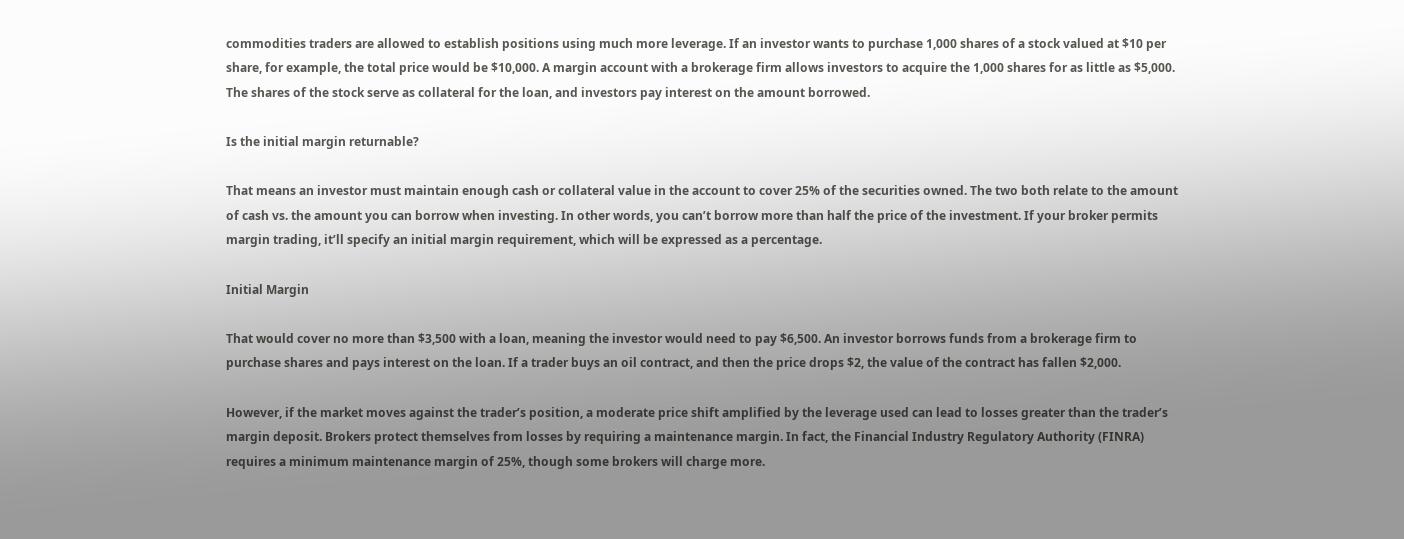commodities traders are allowed to establish positions using much more leverage. If an investor wants to purchase 1,000 shares of a stock valued at $10 per share, for example, the total price would be $10,000. A margin account with a brokerage firm allows investors to acquire the 1,000 shares for as little as $5,000. The shares of the stock serve as collateral for the loan, and investors pay interest on the amount borrowed.

Is the initial margin returnable?

That means an investor must maintain enough cash or collateral value in the account to cover 25% of the securities owned. The two both relate to the amount of cash vs. the amount you can borrow when investing. In other words, you can’t borrow more than half the price of the investment. If your broker permits margin trading, it’ll specify an initial margin requirement, which will be expressed as a percentage.

Initial Margin

That would cover no more than $3,500 with a loan, meaning the investor would need to pay $6,500. An investor borrows funds from a brokerage firm to purchase shares and pays interest on the loan. If a trader buys an oil contract, and then the price drops $2, the value of the contract has fallen $2,000.

However, if the market moves against the trader’s position, a moderate price shift amplified by the leverage used can lead to losses greater than the trader’s margin deposit. Brokers protect themselves from losses by requiring a maintenance margin. In fact, the Financial Industry Regulatory Authority (FINRA) requires a minimum maintenance margin of 25%, though some brokers will charge more.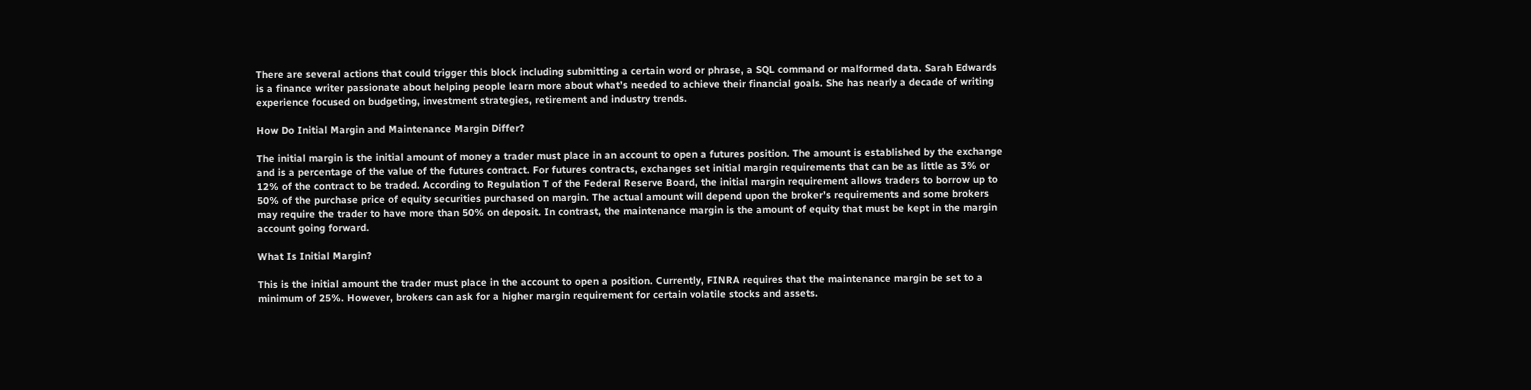There are several actions that could trigger this block including submitting a certain word or phrase, a SQL command or malformed data. Sarah Edwards is a finance writer passionate about helping people learn more about what’s needed to achieve their financial goals. She has nearly a decade of writing experience focused on budgeting, investment strategies, retirement and industry trends.

How Do Initial Margin and Maintenance Margin Differ?

The initial margin is the initial amount of money a trader must place in an account to open a futures position. The amount is established by the exchange and is a percentage of the value of the futures contract. For futures contracts, exchanges set initial margin requirements that can be as little as 3% or 12% of the contract to be traded. According to Regulation T of the Federal Reserve Board, the initial margin requirement allows traders to borrow up to 50% of the purchase price of equity securities purchased on margin. The actual amount will depend upon the broker’s requirements and some brokers may require the trader to have more than 50% on deposit. In contrast, the maintenance margin is the amount of equity that must be kept in the margin account going forward.

What Is Initial Margin?

This is the initial amount the trader must place in the account to open a position. Currently, FINRA requires that the maintenance margin be set to a minimum of 25%. However, brokers can ask for a higher margin requirement for certain volatile stocks and assets.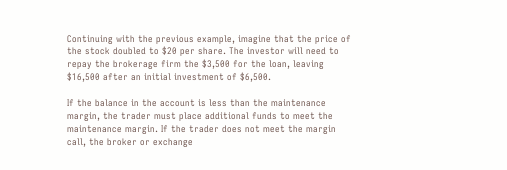Continuing with the previous example, imagine that the price of the stock doubled to $20 per share. The investor will need to repay the brokerage firm the $3,500 for the loan, leaving $16,500 after an initial investment of $6,500.

If the balance in the account is less than the maintenance margin, the trader must place additional funds to meet the maintenance margin. If the trader does not meet the margin call, the broker or exchange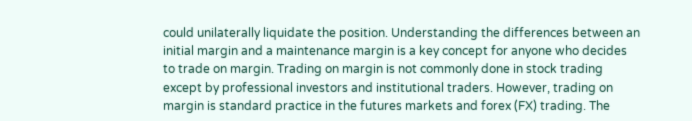could unilaterally liquidate the position. Understanding the differences between an initial margin and a maintenance margin is a key concept for anyone who decides to trade on margin. Trading on margin is not commonly done in stock trading except by professional investors and institutional traders. However, trading on margin is standard practice in the futures markets and forex (FX) trading. The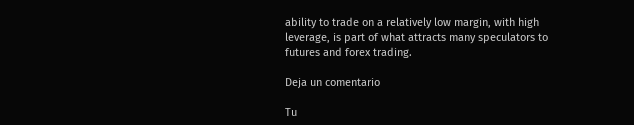ability to trade on a relatively low margin, with high leverage, is part of what attracts many speculators to futures and forex trading.

Deja un comentario

Tu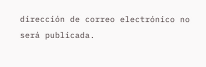dirección de correo electrónico no será publicada.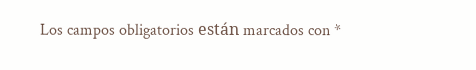Los campos obligatorios están marcados con *